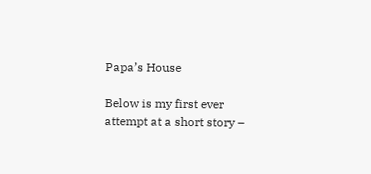Papa’s House

Below is my first ever attempt at a short story –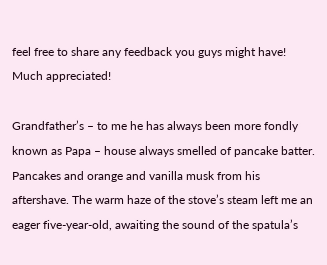feel free to share any feedback you guys might have! Much appreciated!

Grandfather’s – to me he has always been more fondly known as Papa – house always smelled of pancake batter. Pancakes and orange and vanilla musk from his aftershave. The warm haze of the stove’s steam left me an eager five-year-old, awaiting the sound of the spatula’s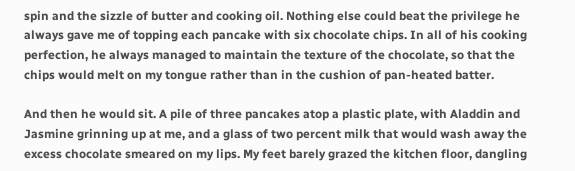spin and the sizzle of butter and cooking oil. Nothing else could beat the privilege he always gave me of topping each pancake with six chocolate chips. In all of his cooking perfection, he always managed to maintain the texture of the chocolate, so that the chips would melt on my tongue rather than in the cushion of pan-heated batter.

And then he would sit. A pile of three pancakes atop a plastic plate, with Aladdin and Jasmine grinning up at me, and a glass of two percent milk that would wash away the excess chocolate smeared on my lips. My feet barely grazed the kitchen floor, dangling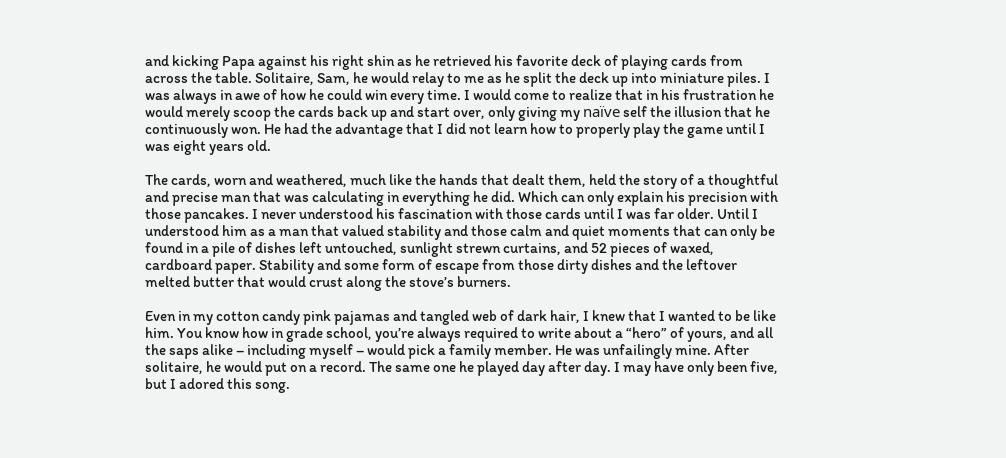and kicking Papa against his right shin as he retrieved his favorite deck of playing cards from across the table. Solitaire, Sam, he would relay to me as he split the deck up into miniature piles. I was always in awe of how he could win every time. I would come to realize that in his frustration he would merely scoop the cards back up and start over, only giving my naïve self the illusion that he continuously won. He had the advantage that I did not learn how to properly play the game until I was eight years old.

The cards, worn and weathered, much like the hands that dealt them, held the story of a thoughtful and precise man that was calculating in everything he did. Which can only explain his precision with those pancakes. I never understood his fascination with those cards until I was far older. Until I understood him as a man that valued stability and those calm and quiet moments that can only be found in a pile of dishes left untouched, sunlight strewn curtains, and 52 pieces of waxed, cardboard paper. Stability and some form of escape from those dirty dishes and the leftover melted butter that would crust along the stove’s burners.

Even in my cotton candy pink pajamas and tangled web of dark hair, I knew that I wanted to be like him. You know how in grade school, you’re always required to write about a “hero” of yours, and all the saps alike – including myself – would pick a family member. He was unfailingly mine. After solitaire, he would put on a record. The same one he played day after day. I may have only been five, but I adored this song.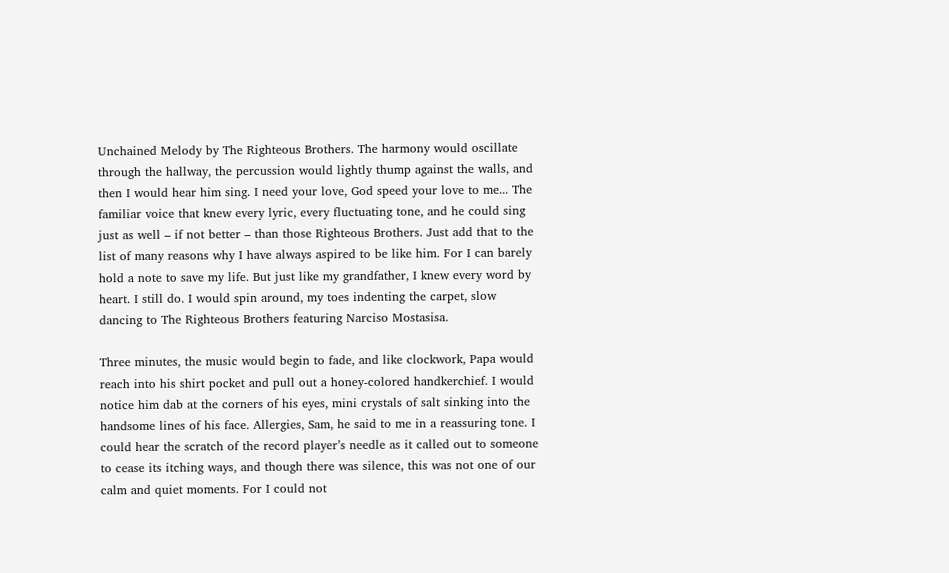Unchained Melody by The Righteous Brothers. The harmony would oscillate through the hallway, the percussion would lightly thump against the walls, and then I would hear him sing. I need your love, God speed your love to me... The familiar voice that knew every lyric, every fluctuating tone, and he could sing just as well – if not better – than those Righteous Brothers. Just add that to the list of many reasons why I have always aspired to be like him. For I can barely hold a note to save my life. But just like my grandfather, I knew every word by heart. I still do. I would spin around, my toes indenting the carpet, slow dancing to The Righteous Brothers featuring Narciso Mostasisa.

Three minutes, the music would begin to fade, and like clockwork, Papa would reach into his shirt pocket and pull out a honey-colored handkerchief. I would notice him dab at the corners of his eyes, mini crystals of salt sinking into the handsome lines of his face. Allergies, Sam, he said to me in a reassuring tone. I could hear the scratch of the record player’s needle as it called out to someone to cease its itching ways, and though there was silence, this was not one of our calm and quiet moments. For I could not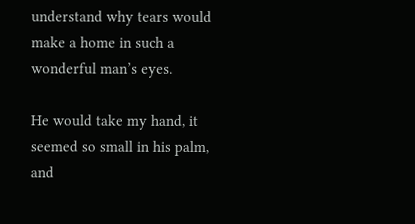understand why tears would make a home in such a wonderful man’s eyes.

He would take my hand, it seemed so small in his palm, and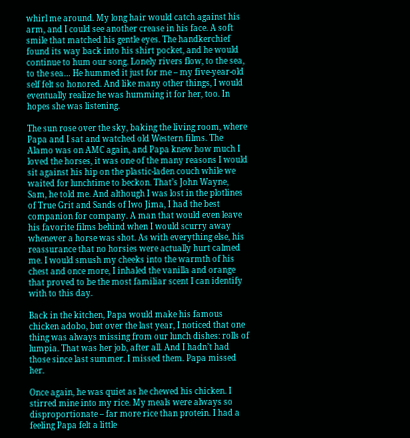whirl me around. My long hair would catch against his arm, and I could see another crease in his face. A soft smile that matched his gentle eyes. The handkerchief found its way back into his shirt pocket, and he would continue to hum our song. Lonely rivers flow, to the sea, to the sea… He hummed it just for me – my five-year-old self felt so honored. And like many other things, I would eventually realize he was humming it for her, too. In hopes she was listening.

The sun rose over the sky, baking the living room, where Papa and I sat and watched old Western films. The Alamo was on AMC again, and Papa knew how much I loved the horses, it was one of the many reasons I would sit against his hip on the plastic-laden couch while we waited for lunchtime to beckon. That’s John Wayne, Sam, he told me. And although I was lost in the plotlines of True Grit and Sands of Iwo Jima, I had the best companion for company. A man that would even leave his favorite films behind when I would scurry away whenever a horse was shot. As with everything else, his reassurance that no horsies were actually hurt calmed me. I would smush my cheeks into the warmth of his chest and once more, I inhaled the vanilla and orange that proved to be the most familiar scent I can identify with to this day.

Back in the kitchen, Papa would make his famous chicken adobo, but over the last year, I noticed that one thing was always missing from our lunch dishes: rolls of lumpia. That was her job, after all. And I hadn’t had those since last summer. I missed them. Papa missed her.

Once again, he was quiet as he chewed his chicken. I stirred mine into my rice. My meals were always so disproportionate – far more rice than protein. I had a feeling Papa felt a little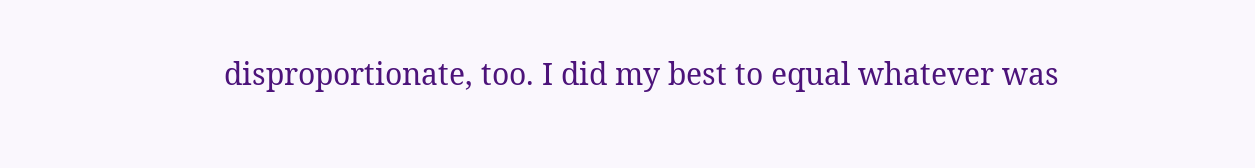disproportionate, too. I did my best to equal whatever was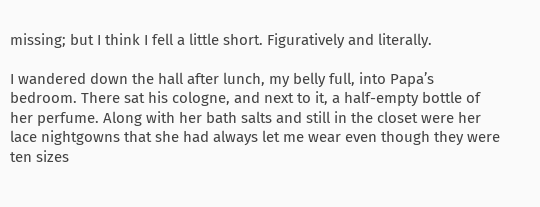missing; but I think I fell a little short. Figuratively and literally.

I wandered down the hall after lunch, my belly full, into Papa’s bedroom. There sat his cologne, and next to it, a half-empty bottle of her perfume. Along with her bath salts and still in the closet were her lace nightgowns that she had always let me wear even though they were ten sizes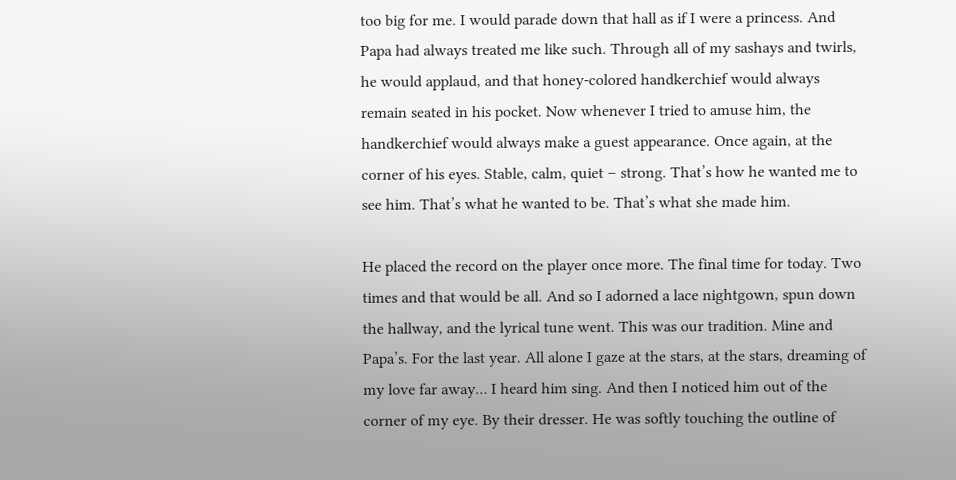too big for me. I would parade down that hall as if I were a princess. And Papa had always treated me like such. Through all of my sashays and twirls, he would applaud, and that honey-colored handkerchief would always remain seated in his pocket. Now whenever I tried to amuse him, the handkerchief would always make a guest appearance. Once again, at the corner of his eyes. Stable, calm, quiet – strong. That’s how he wanted me to see him. That’s what he wanted to be. That’s what she made him.

He placed the record on the player once more. The final time for today. Two times and that would be all. And so I adorned a lace nightgown, spun down the hallway, and the lyrical tune went. This was our tradition. Mine and Papa’s. For the last year. All alone I gaze at the stars, at the stars, dreaming of my love far away… I heard him sing. And then I noticed him out of the corner of my eye. By their dresser. He was softly touching the outline of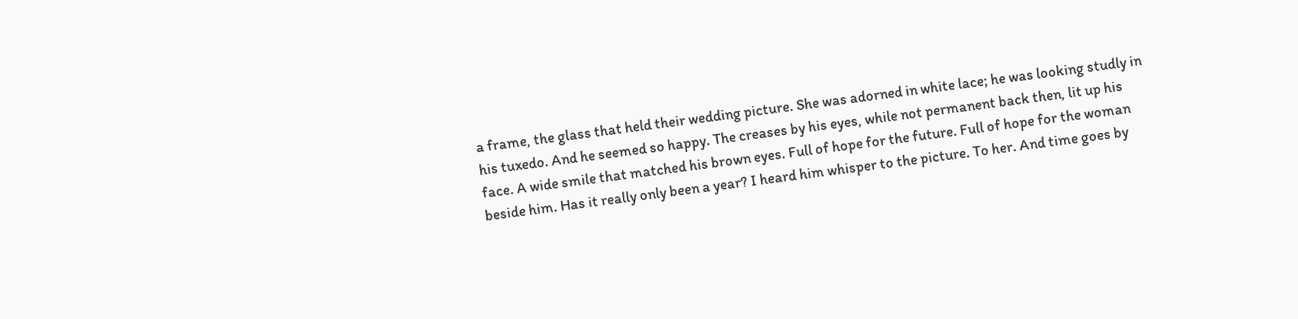a frame, the glass that held their wedding picture. She was adorned in white lace; he was looking studly in his tuxedo. And he seemed so happy. The creases by his eyes, while not permanent back then, lit up his face. A wide smile that matched his brown eyes. Full of hope for the future. Full of hope for the woman beside him. Has it really only been a year? I heard him whisper to the picture. To her. And time goes by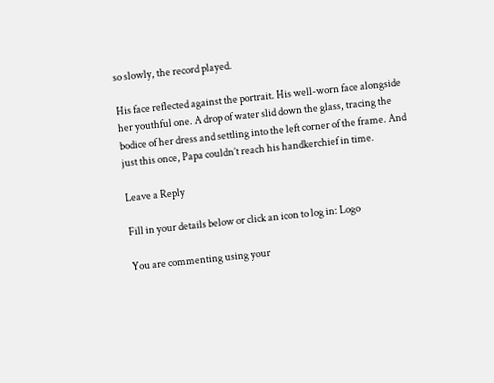so slowly, the record played.

His face reflected against the portrait. His well-worn face alongside her youthful one. A drop of water slid down the glass, tracing the bodice of her dress and settling into the left corner of the frame. And just this once, Papa couldn’t reach his handkerchief in time.

Leave a Reply

Fill in your details below or click an icon to log in: Logo

You are commenting using your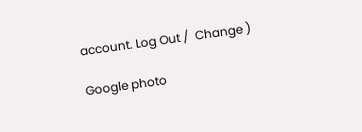account. Log Out /  Change )

Google photo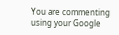You are commenting using your Google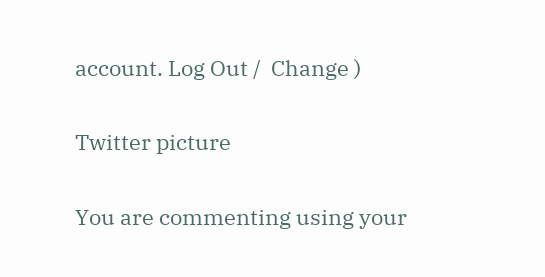account. Log Out /  Change )

Twitter picture

You are commenting using your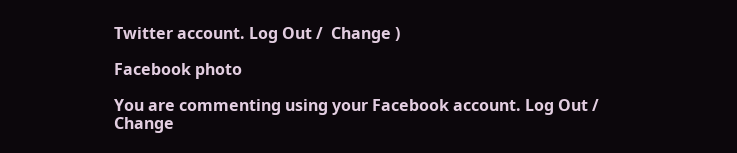Twitter account. Log Out /  Change )

Facebook photo

You are commenting using your Facebook account. Log Out /  Change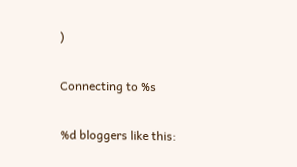)

Connecting to %s

%d bloggers like this: